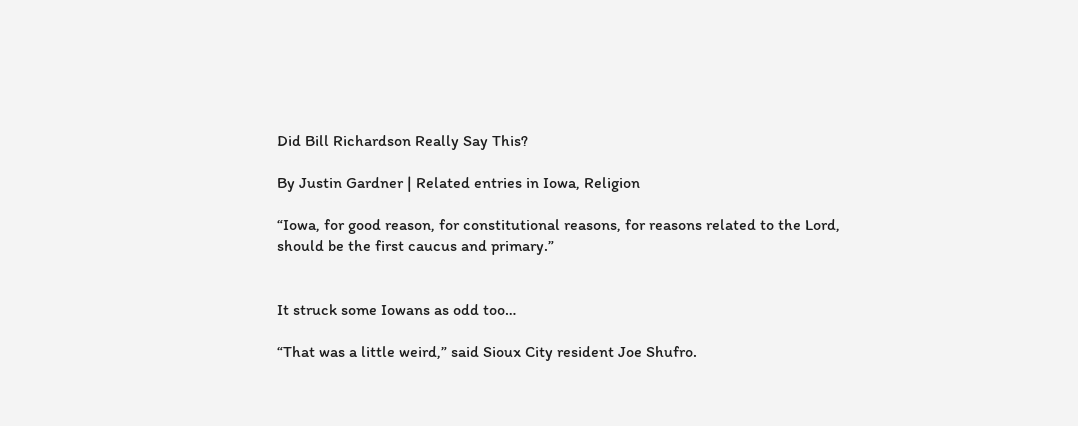Did Bill Richardson Really Say This?

By Justin Gardner | Related entries in Iowa, Religion

“Iowa, for good reason, for constitutional reasons, for reasons related to the Lord, should be the first caucus and primary.”


It struck some Iowans as odd too…

“That was a little weird,” said Sioux City resident Joe Shufro.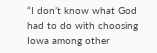“I don’t know what God had to do with choosing Iowa among other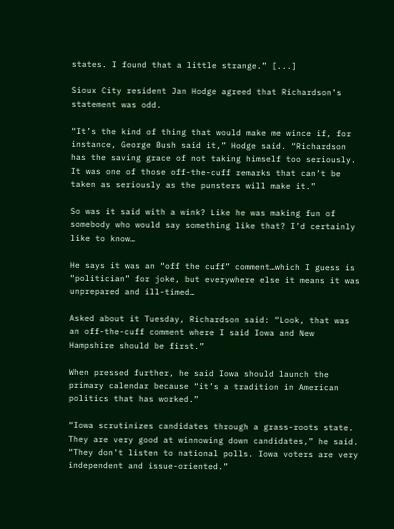states. I found that a little strange.” [...]

Sioux City resident Jan Hodge agreed that Richardson’s statement was odd.

“It’s the kind of thing that would make me wince if, for instance, George Bush said it,” Hodge said. “Richardson has the saving grace of not taking himself too seriously. It was one of those off-the-cuff remarks that can’t be taken as seriously as the punsters will make it.”

So was it said with a wink? Like he was making fun of somebody who would say something like that? I’d certainly like to know…

He says it was an “off the cuff” comment…which I guess is “politician” for joke, but everywhere else it means it was unprepared and ill-timed…

Asked about it Tuesday, Richardson said: “Look, that was an off-the-cuff comment where I said Iowa and New Hampshire should be first.”

When pressed further, he said Iowa should launch the primary calendar because “it’s a tradition in American politics that has worked.”

“Iowa scrutinizes candidates through a grass-roots state. They are very good at winnowing down candidates,” he said. “They don’t listen to national polls. Iowa voters are very independent and issue-oriented.”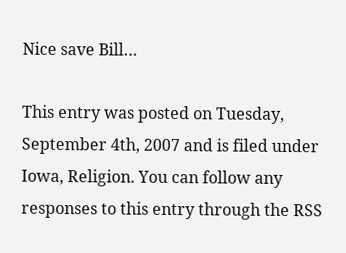Nice save Bill…

This entry was posted on Tuesday, September 4th, 2007 and is filed under Iowa, Religion. You can follow any responses to this entry through the RSS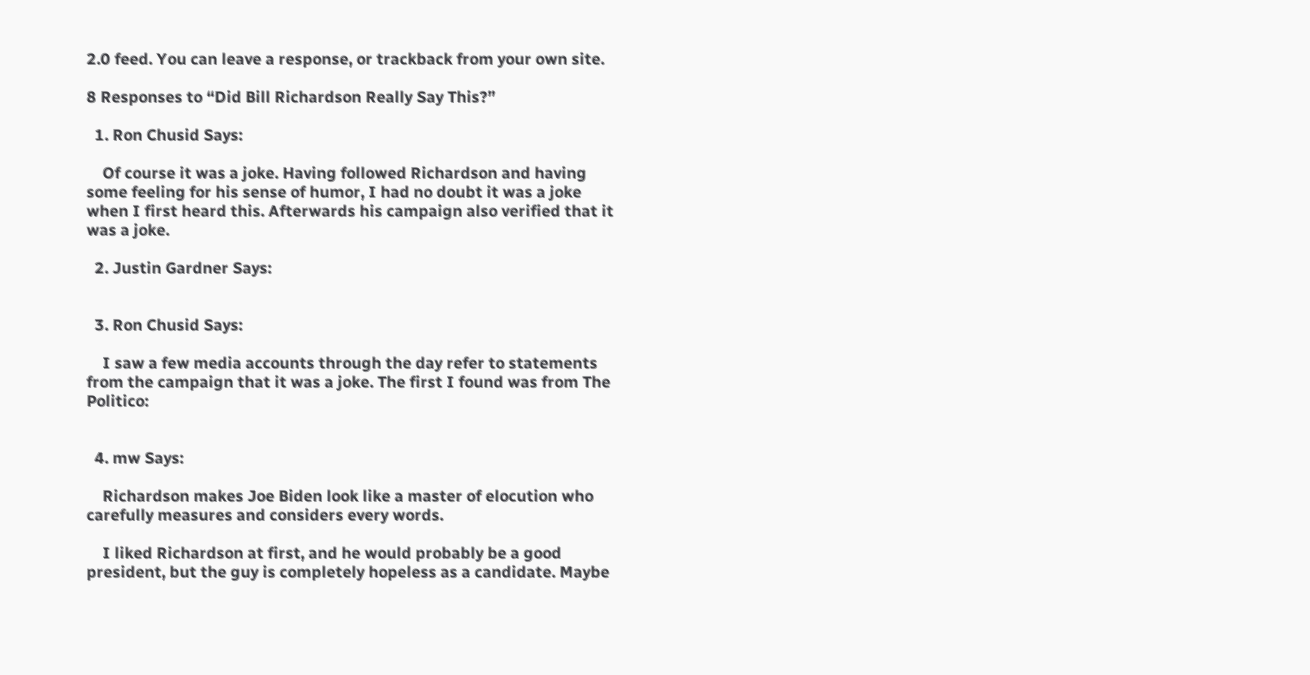2.0 feed. You can leave a response, or trackback from your own site.

8 Responses to “Did Bill Richardson Really Say This?”

  1. Ron Chusid Says:

    Of course it was a joke. Having followed Richardson and having some feeling for his sense of humor, I had no doubt it was a joke when I first heard this. Afterwards his campaign also verified that it was a joke.

  2. Justin Gardner Says:


  3. Ron Chusid Says:

    I saw a few media accounts through the day refer to statements from the campaign that it was a joke. The first I found was from The Politico:


  4. mw Says:

    Richardson makes Joe Biden look like a master of elocution who carefully measures and considers every words.

    I liked Richardson at first, and he would probably be a good president, but the guy is completely hopeless as a candidate. Maybe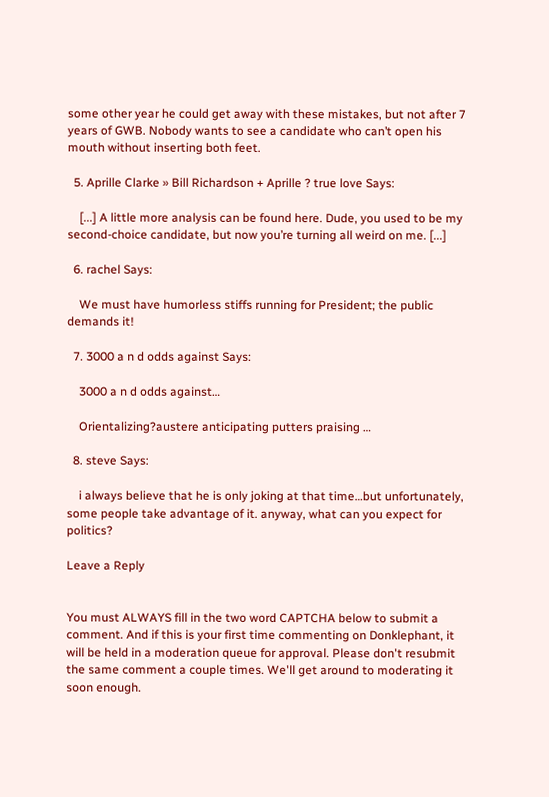some other year he could get away with these mistakes, but not after 7 years of GWB. Nobody wants to see a candidate who can’t open his mouth without inserting both feet.

  5. Aprille Clarke » Bill Richardson + Aprille ? true love Says:

    [...] A little more analysis can be found here. Dude, you used to be my second-choice candidate, but now you’re turning all weird on me. [...]

  6. rachel Says:

    We must have humorless stiffs running for President; the public demands it!

  7. 3000 a n d odds against Says:

    3000 a n d odds against…

    Orientalizing?austere anticipating putters praising …

  8. steve Says:

    i always believe that he is only joking at that time…but unfortunately, some people take advantage of it. anyway, what can you expect for politics?

Leave a Reply


You must ALWAYS fill in the two word CAPTCHA below to submit a comment. And if this is your first time commenting on Donklephant, it will be held in a moderation queue for approval. Please don't resubmit the same comment a couple times. We'll get around to moderating it soon enough.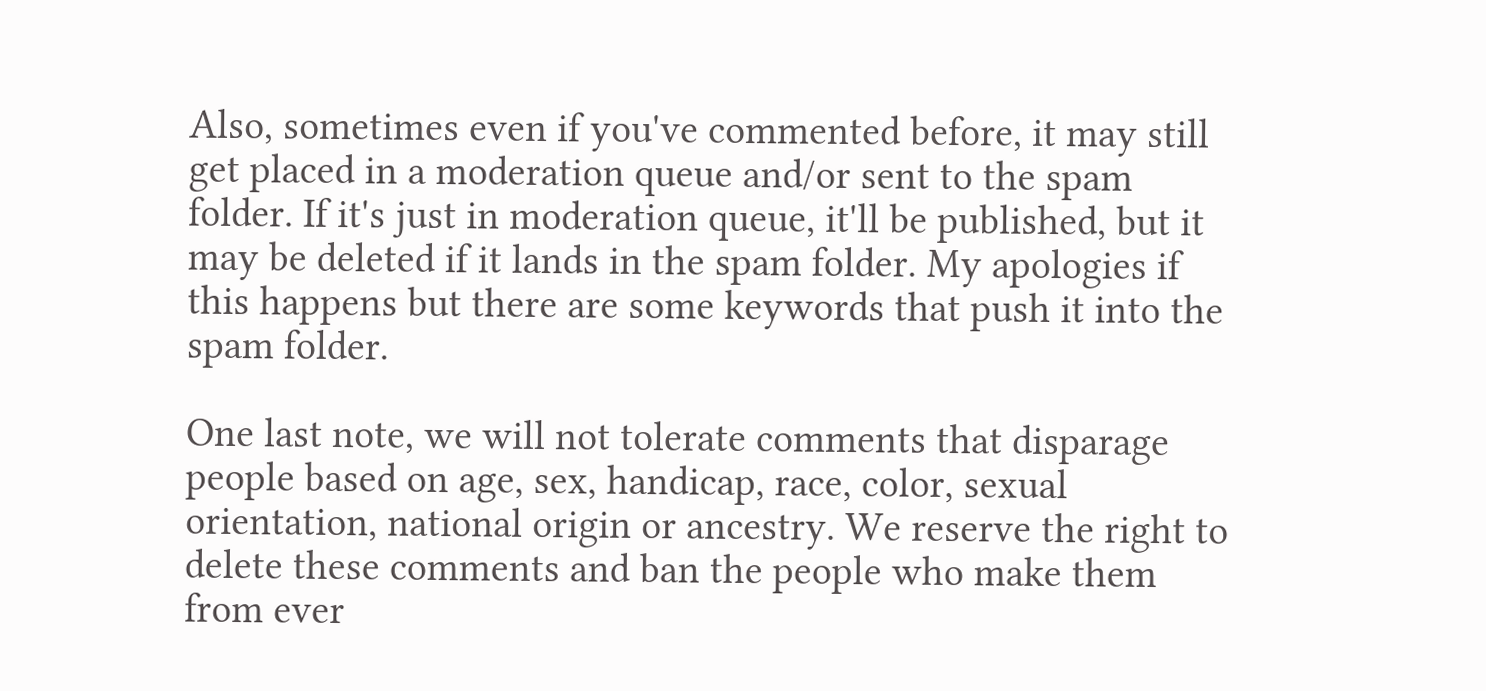Also, sometimes even if you've commented before, it may still get placed in a moderation queue and/or sent to the spam folder. If it's just in moderation queue, it'll be published, but it may be deleted if it lands in the spam folder. My apologies if this happens but there are some keywords that push it into the spam folder.

One last note, we will not tolerate comments that disparage people based on age, sex, handicap, race, color, sexual orientation, national origin or ancestry. We reserve the right to delete these comments and ban the people who make them from ever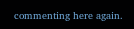commenting here again.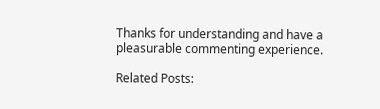Thanks for understanding and have a pleasurable commenting experience.

Related Posts: